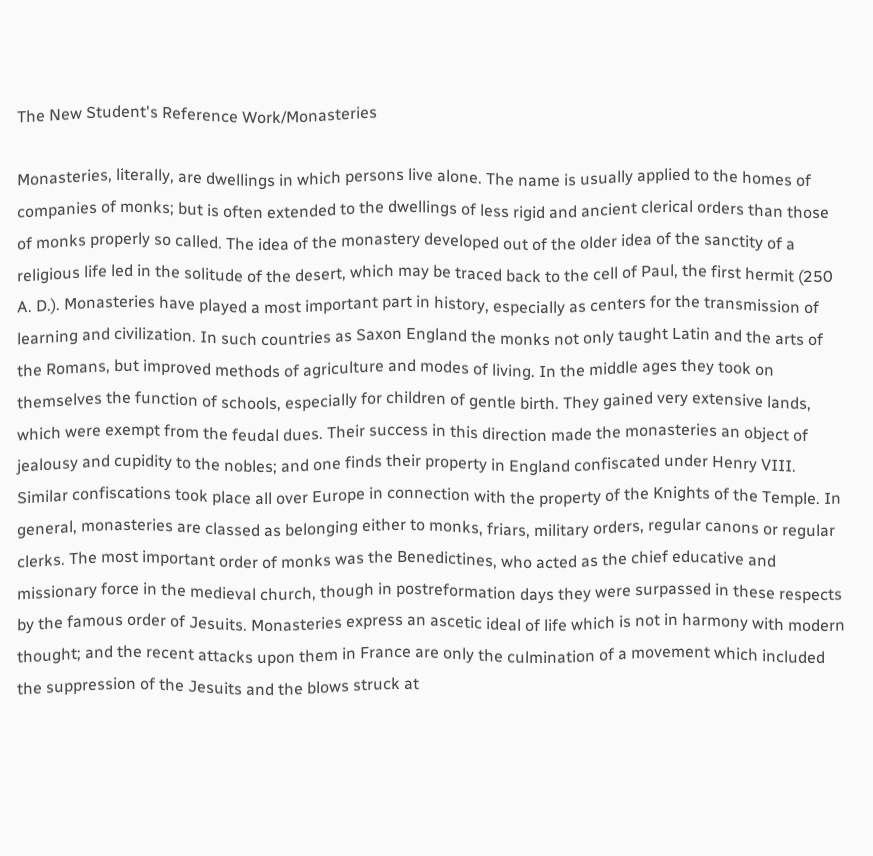The New Student's Reference Work/Monasteries

Monasteries, literally, are dwellings in which persons live alone. The name is usually applied to the homes of companies of monks; but is often extended to the dwellings of less rigid and ancient clerical orders than those of monks properly so called. The idea of the monastery developed out of the older idea of the sanctity of a religious life led in the solitude of the desert, which may be traced back to the cell of Paul, the first hermit (250 A. D.). Monasteries have played a most important part in history, especially as centers for the transmission of learning and civilization. In such countries as Saxon England the monks not only taught Latin and the arts of the Romans, but improved methods of agriculture and modes of living. In the middle ages they took on themselves the function of schools, especially for children of gentle birth. They gained very extensive lands, which were exempt from the feudal dues. Their success in this direction made the monasteries an object of jealousy and cupidity to the nobles; and one finds their property in England confiscated under Henry VIII. Similar confiscations took place all over Europe in connection with the property of the Knights of the Temple. In general, monasteries are classed as belonging either to monks, friars, military orders, regular canons or regular clerks. The most important order of monks was the Benedictines, who acted as the chief educative and missionary force in the medieval church, though in postreformation days they were surpassed in these respects by the famous order of Jesuits. Monasteries express an ascetic ideal of life which is not in harmony with modern thought; and the recent attacks upon them in France are only the culmination of a movement which included the suppression of the Jesuits and the blows struck at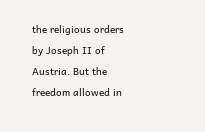the religious orders by Joseph II of Austria. But the freedom allowed in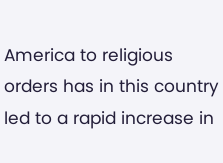America to religious orders has in this country led to a rapid increase in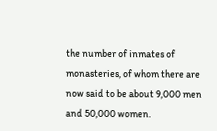the number of inmates of monasteries, of whom there are now said to be about 9,000 men and 50,000 women.